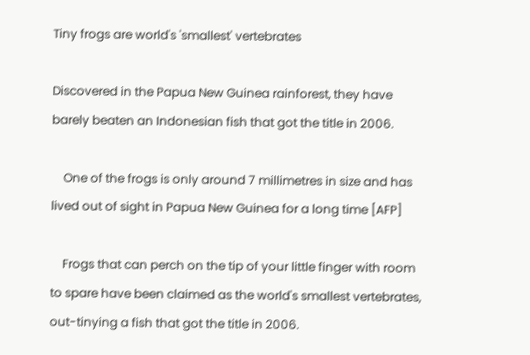Tiny frogs are world's 'smallest' vertebrates

Discovered in the Papua New Guinea rainforest, they have barely beaten an Indonesian fish that got the title in 2006.

    One of the frogs is only around 7 millimetres in size and has lived out of sight in Papua New Guinea for a long time [AFP]

    Frogs that can perch on the tip of your little finger with room to spare have been claimed as the world's smallest vertebrates, out-tinying a fish that got the title in 2006.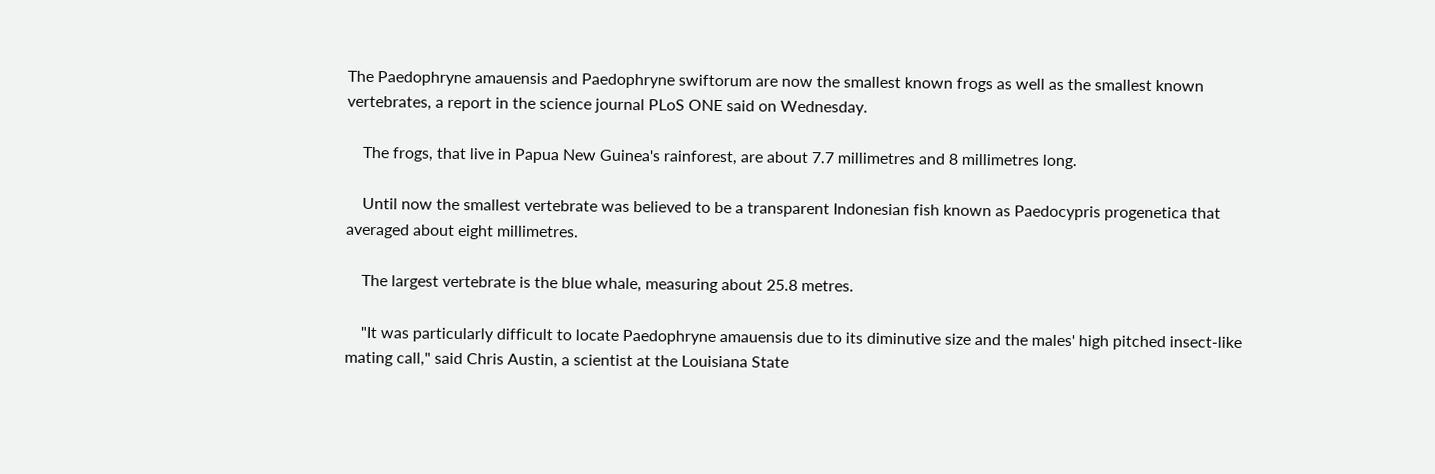The Paedophryne amauensis and Paedophryne swiftorum are now the smallest known frogs as well as the smallest known vertebrates, a report in the science journal PLoS ONE said on Wednesday.

    The frogs, that live in Papua New Guinea's rainforest, are about 7.7 millimetres and 8 millimetres long.

    Until now the smallest vertebrate was believed to be a transparent Indonesian fish known as Paedocypris progenetica that averaged about eight millimetres.

    The largest vertebrate is the blue whale, measuring about 25.8 metres.

    "It was particularly difficult to locate Paedophryne amauensis due to its diminutive size and the males' high pitched insect-like mating call," said Chris Austin, a scientist at the Louisiana State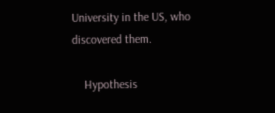University in the US, who discovered them.

    Hypothesis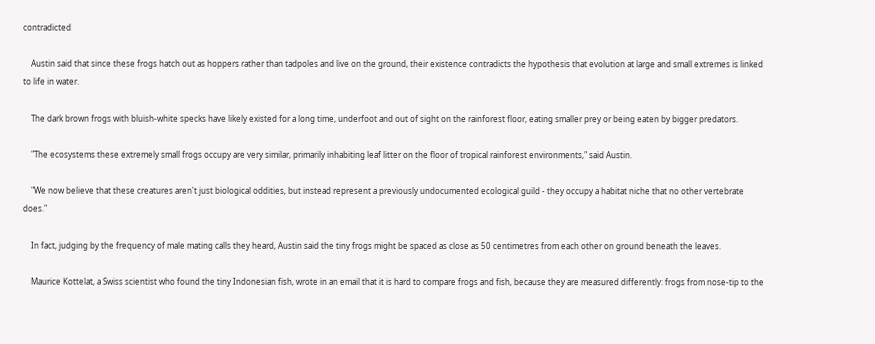contradicted

    Austin said that since these frogs hatch out as hoppers rather than tadpoles and live on the ground, their existence contradicts the hypothesis that evolution at large and small extremes is linked to life in water.

    The dark brown frogs with bluish-white specks have likely existed for a long time, underfoot and out of sight on the rainforest floor, eating smaller prey or being eaten by bigger predators.

    "The ecosystems these extremely small frogs occupy are very similar, primarily inhabiting leaf litter on the floor of tropical rainforest environments," said Austin.

    "We now believe that these creatures aren't just biological oddities, but instead represent a previously undocumented ecological guild - they occupy a habitat niche that no other vertebrate does."

    In fact, judging by the frequency of male mating calls they heard, Austin said the tiny frogs might be spaced as close as 50 centimetres from each other on ground beneath the leaves.

    Maurice Kottelat, a Swiss scientist who found the tiny Indonesian fish, wrote in an email that it is hard to compare frogs and fish, because they are measured differently: frogs from nose-tip to the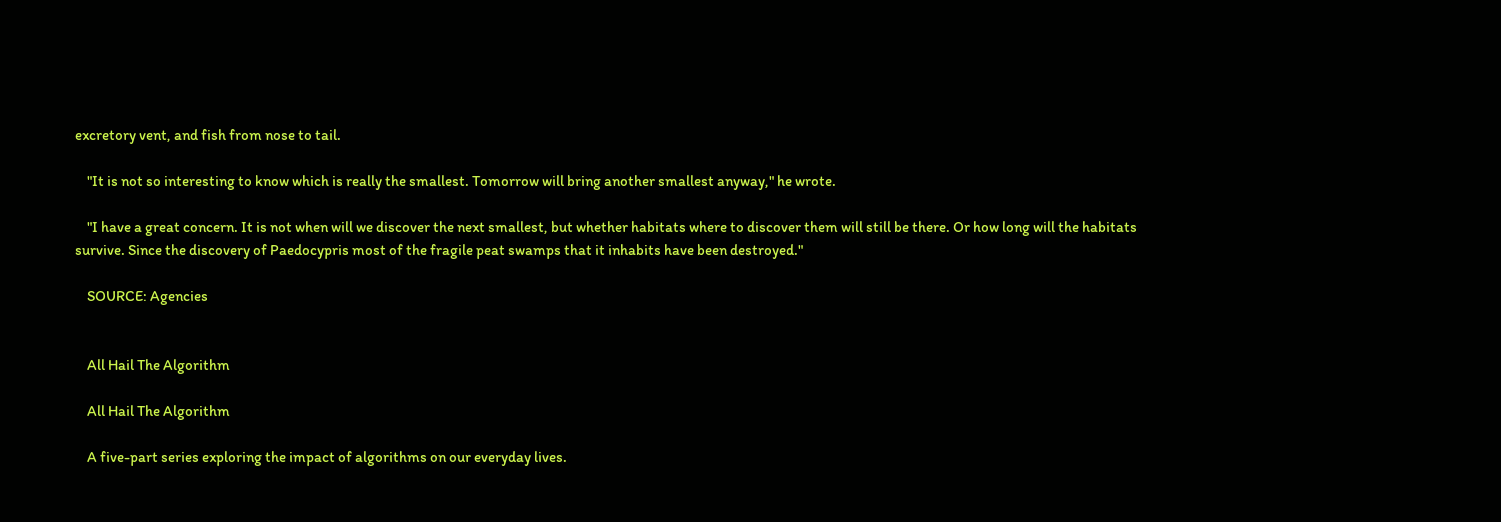excretory vent, and fish from nose to tail.

    "It is not so interesting to know which is really the smallest. Tomorrow will bring another smallest anyway," he wrote.

    "I have a great concern. It is not when will we discover the next smallest, but whether habitats where to discover them will still be there. Or how long will the habitats survive. Since the discovery of Paedocypris most of the fragile peat swamps that it inhabits have been destroyed."

    SOURCE: Agencies


    All Hail The Algorithm

    All Hail The Algorithm

    A five-part series exploring the impact of algorithms on our everyday lives.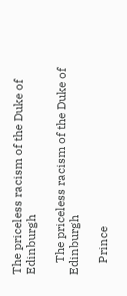The priceless racism of the Duke of Edinburgh

    The priceless racism of the Duke of Edinburgh

    Prince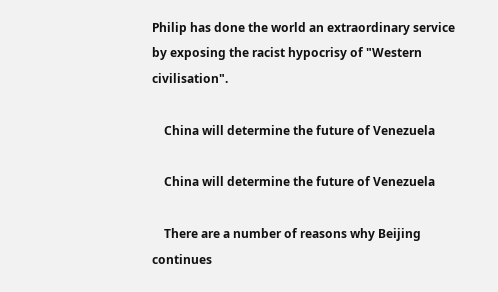Philip has done the world an extraordinary service by exposing the racist hypocrisy of "Western civilisation".

    China will determine the future of Venezuela

    China will determine the future of Venezuela

    There are a number of reasons why Beijing continues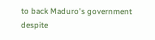to back Maduro's government despite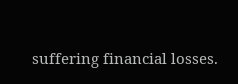suffering financial losses.